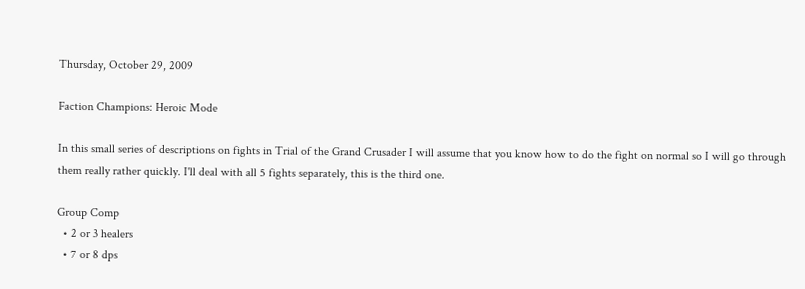Thursday, October 29, 2009

Faction Champions: Heroic Mode

In this small series of descriptions on fights in Trial of the Grand Crusader I will assume that you know how to do the fight on normal so I will go through them really rather quickly. I'll deal with all 5 fights separately, this is the third one.

Group Comp
  • 2 or 3 healers
  • 7 or 8 dps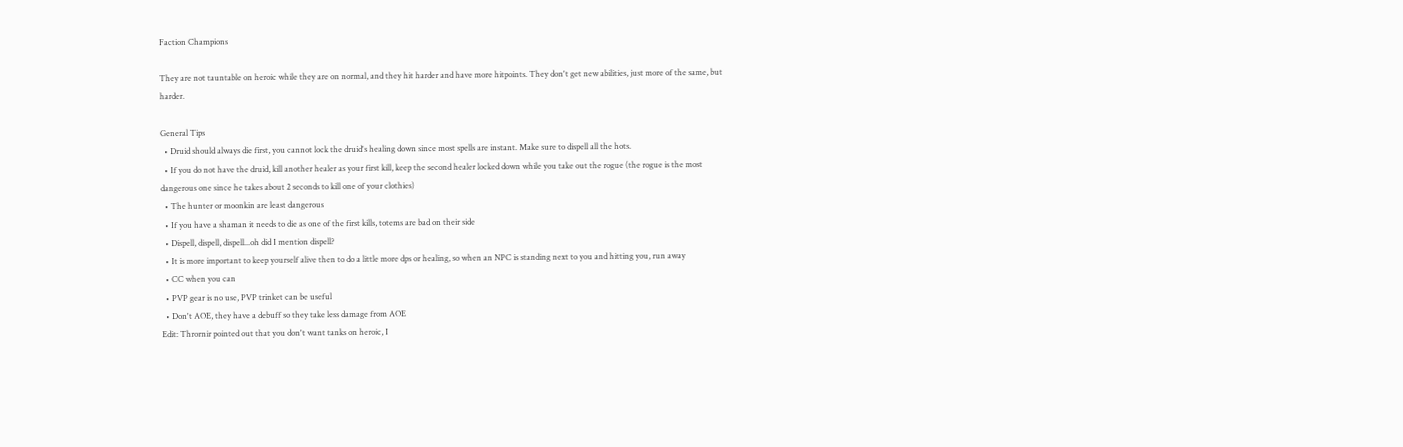Faction Champions

They are not tauntable on heroic while they are on normal, and they hit harder and have more hitpoints. They don't get new abilities, just more of the same, but harder.

General Tips
  • Druid should always die first, you cannot lock the druid's healing down since most spells are instant. Make sure to dispell all the hots.
  • If you do not have the druid, kill another healer as your first kill, keep the second healer locked down while you take out the rogue (the rogue is the most dangerous one since he takes about 2 seconds to kill one of your clothies)
  • The hunter or moonkin are least dangerous
  • If you have a shaman it needs to die as one of the first kills, totems are bad on their side
  • Dispell, dispell, dispell...oh did I mention dispell?
  • It is more important to keep yourself alive then to do a little more dps or healing, so when an NPC is standing next to you and hitting you, run away
  • CC when you can
  • PVP gear is no use, PVP trinket can be useful
  • Don't AOE, they have a debuff so they take less damage from AOE
Edit: Thrornir pointed out that you don't want tanks on heroic, I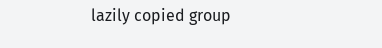lazily copied group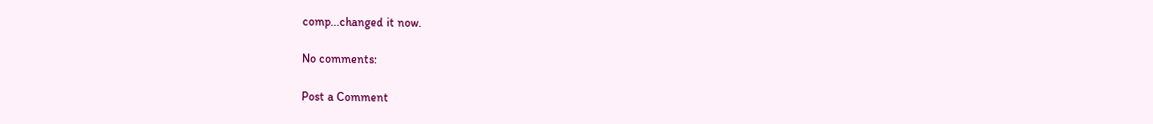comp...changed it now.

No comments:

Post a Comment